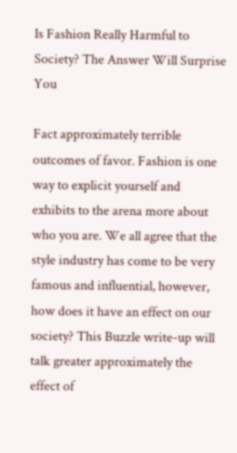Is Fashion Really Harmful to Society? The Answer Will Surprise You

Fact approximately terrible outcomes of favor. Fashion is one way to explicit yourself and exhibits to the arena more about who you are. We all agree that the style industry has come to be very famous and influential, however, how does it have an effect on our society? This Buzzle write-up will talk greater approximately the effect of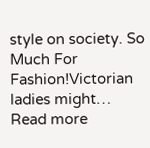style on society. So Much For Fashion!Victorian ladies might…
Read more